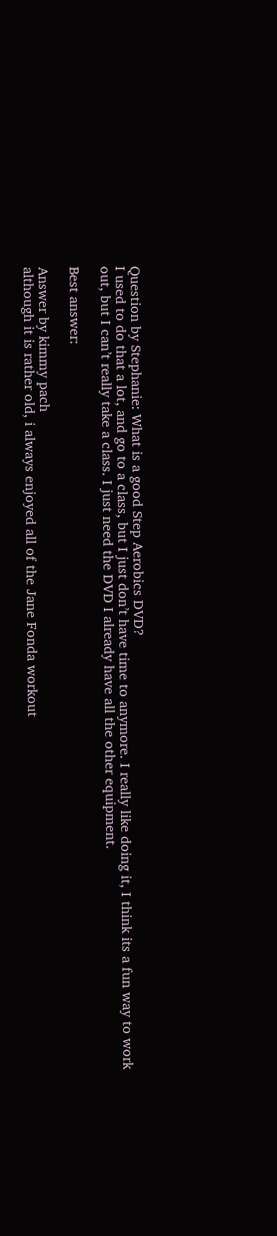Question by Stephanie: What is a good Step Aerobics DVD?
I used to do that a lot, and go to a class, but I just don’t have time to anymore. I really like doing it, I think its a fun way to work out, but I can’t really take a class. I just need the DVD I already have all the other equipment.

Best answer:

Answer by kimmy pach
although it is rather old, i always enjoyed all of the Jane Fonda workout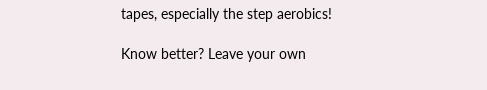tapes, especially the step aerobics!

Know better? Leave your own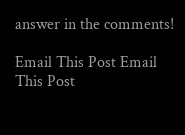answer in the comments!

Email This Post Email This Post